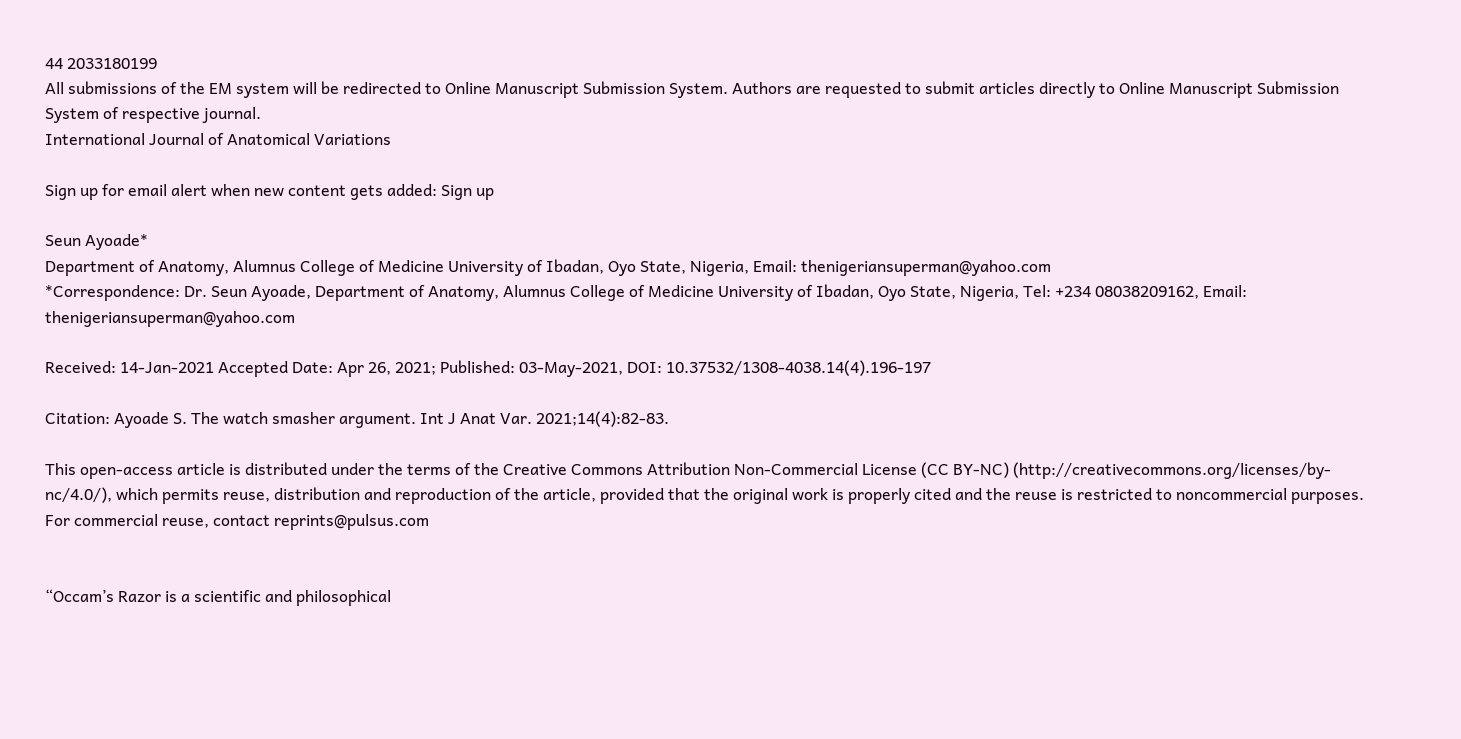44 2033180199
All submissions of the EM system will be redirected to Online Manuscript Submission System. Authors are requested to submit articles directly to Online Manuscript Submission System of respective journal.
International Journal of Anatomical Variations

Sign up for email alert when new content gets added: Sign up

Seun Ayoade*
Department of Anatomy, Alumnus College of Medicine University of Ibadan, Oyo State, Nigeria, Email: thenigeriansuperman@yahoo.com
*Correspondence: Dr. Seun Ayoade, Department of Anatomy, Alumnus College of Medicine University of Ibadan, Oyo State, Nigeria, Tel: +234 08038209162, Email: thenigeriansuperman@yahoo.com

Received: 14-Jan-2021 Accepted Date: Apr 26, 2021; Published: 03-May-2021, DOI: 10.37532/1308-4038.14(4).196-197

Citation: Ayoade S. The watch smasher argument. Int J Anat Var. 2021;14(4):82-83.

This open-access article is distributed under the terms of the Creative Commons Attribution Non-Commercial License (CC BY-NC) (http://creativecommons.org/licenses/by-nc/4.0/), which permits reuse, distribution and reproduction of the article, provided that the original work is properly cited and the reuse is restricted to noncommercial purposes. For commercial reuse, contact reprints@pulsus.com


“Occam’s Razor is a scientific and philosophical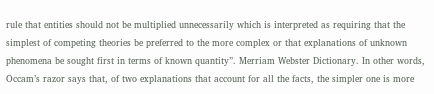rule that entities should not be multiplied unnecessarily which is interpreted as requiring that the simplest of competing theories be preferred to the more complex or that explanations of unknown phenomena be sought first in terms of known quantity”. Merriam Webster Dictionary. In other words, Occam’s razor says that, of two explanations that account for all the facts, the simpler one is more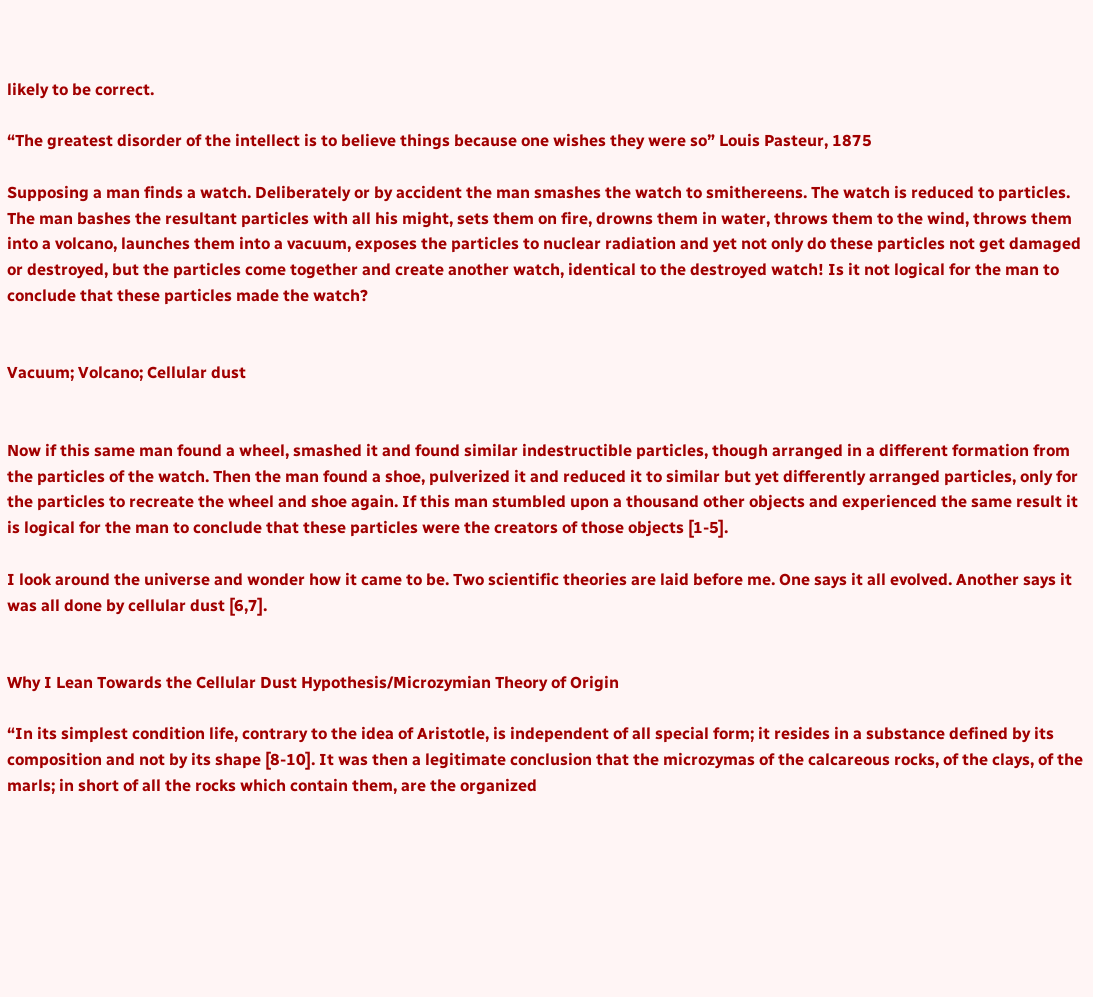likely to be correct.

“The greatest disorder of the intellect is to believe things because one wishes they were so” Louis Pasteur, 1875

Supposing a man finds a watch. Deliberately or by accident the man smashes the watch to smithereens. The watch is reduced to particles. The man bashes the resultant particles with all his might, sets them on fire, drowns them in water, throws them to the wind, throws them into a volcano, launches them into a vacuum, exposes the particles to nuclear radiation and yet not only do these particles not get damaged or destroyed, but the particles come together and create another watch, identical to the destroyed watch! Is it not logical for the man to conclude that these particles made the watch?


Vacuum; Volcano; Cellular dust


Now if this same man found a wheel, smashed it and found similar indestructible particles, though arranged in a different formation from the particles of the watch. Then the man found a shoe, pulverized it and reduced it to similar but yet differently arranged particles, only for the particles to recreate the wheel and shoe again. If this man stumbled upon a thousand other objects and experienced the same result it is logical for the man to conclude that these particles were the creators of those objects [1-5].

I look around the universe and wonder how it came to be. Two scientific theories are laid before me. One says it all evolved. Another says it was all done by cellular dust [6,7].


Why I Lean Towards the Cellular Dust Hypothesis/Microzymian Theory of Origin

“In its simplest condition life, contrary to the idea of Aristotle, is independent of all special form; it resides in a substance defined by its composition and not by its shape [8-10]. It was then a legitimate conclusion that the microzymas of the calcareous rocks, of the clays, of the marls; in short of all the rocks which contain them, are the organized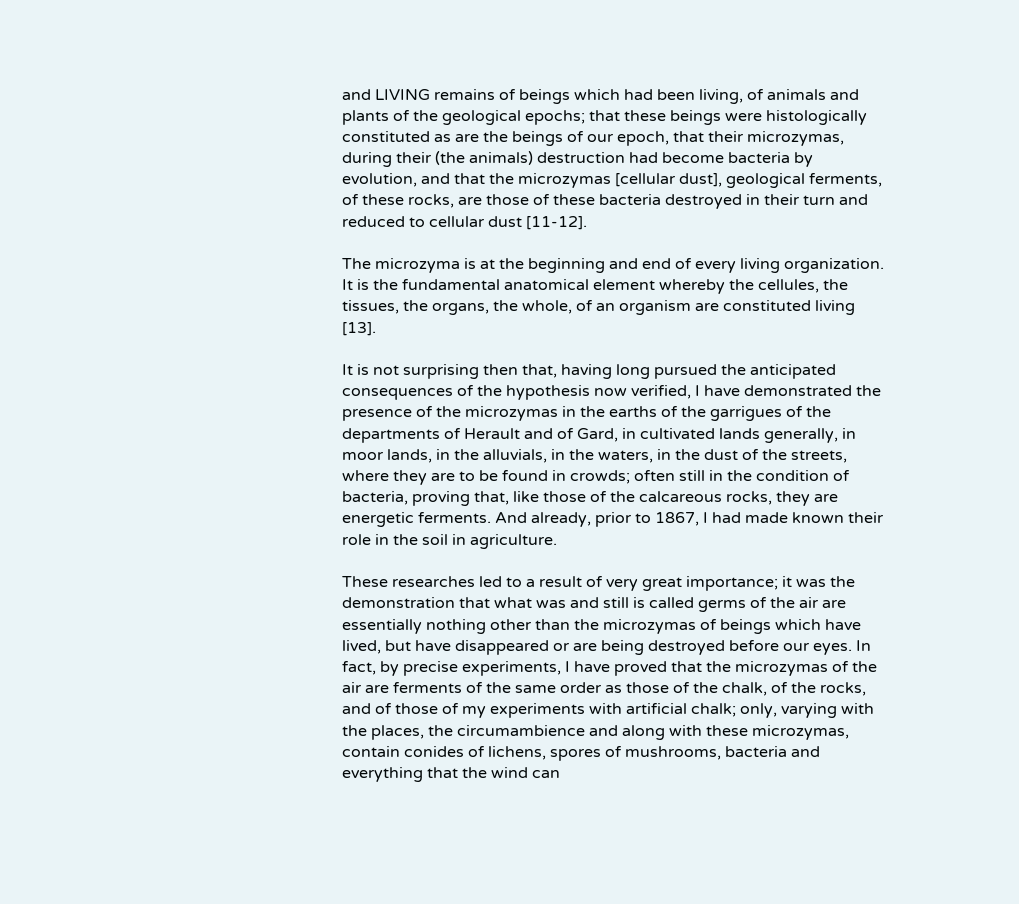and LIVING remains of beings which had been living, of animals and plants of the geological epochs; that these beings were histologically constituted as are the beings of our epoch, that their microzymas, during their (the animals) destruction had become bacteria by evolution, and that the microzymas [cellular dust], geological ferments, of these rocks, are those of these bacteria destroyed in their turn and reduced to cellular dust [11-12].

The microzyma is at the beginning and end of every living organization. It is the fundamental anatomical element whereby the cellules, the tissues, the organs, the whole, of an organism are constituted living [13].

It is not surprising then that, having long pursued the anticipated consequences of the hypothesis now verified, I have demonstrated the presence of the microzymas in the earths of the garrigues of the departments of Herault and of Gard, in cultivated lands generally, in moor lands, in the alluvials, in the waters, in the dust of the streets, where they are to be found in crowds; often still in the condition of bacteria, proving that, like those of the calcareous rocks, they are energetic ferments. And already, prior to 1867, I had made known their role in the soil in agriculture.

These researches led to a result of very great importance; it was the demonstration that what was and still is called germs of the air are essentially nothing other than the microzymas of beings which have lived, but have disappeared or are being destroyed before our eyes. In fact, by precise experiments, I have proved that the microzymas of the air are ferments of the same order as those of the chalk, of the rocks, and of those of my experiments with artificial chalk; only, varying with the places, the circumambience and along with these microzymas, contain conides of lichens, spores of mushrooms, bacteria and everything that the wind can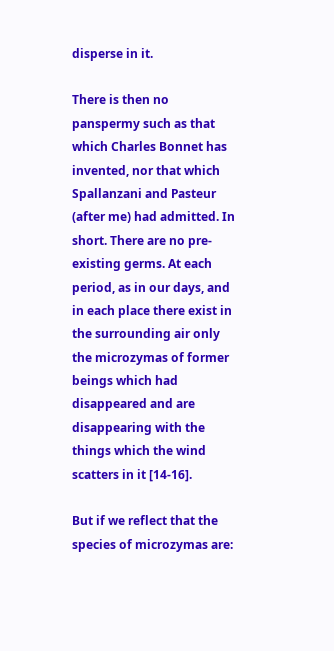disperse in it.

There is then no panspermy such as that which Charles Bonnet has invented, nor that which Spallanzani and Pasteur (after me) had admitted. In short. There are no pre-existing germs. At each period, as in our days, and in each place there exist in the surrounding air only the microzymas of former beings which had disappeared and are disappearing with the things which the wind scatters in it [14-16].

But if we reflect that the species of microzymas are: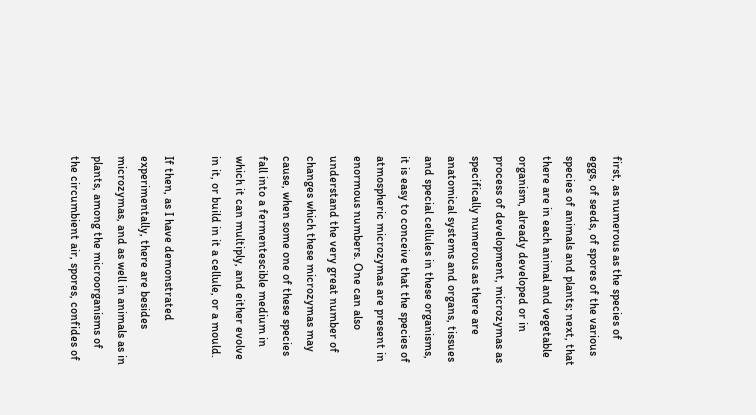first, as numerous as the species of eggs, of seeds, of spores of the various species of animals and plants; next, that there are in each animal and vegetable organism, already developed or in process of development, microzymas as specifically numerous as there are anatomical systems and organs, tissues and special cellules in these organisms, it is easy to conceive that the species of atmospheric microzymas are present in enormous numbers. One can also understand the very great number of changes which these microzymas may cause, when some one of these species fall into a fermentescible medium in which it can multiply, and either evolve in it, or build in it a cellule, or a mould.

If then, as I have demonstrated experimentally, there are besides microzymas, and as well in animals as in plants, among the microorganisms of the circumbient air, spores, confides of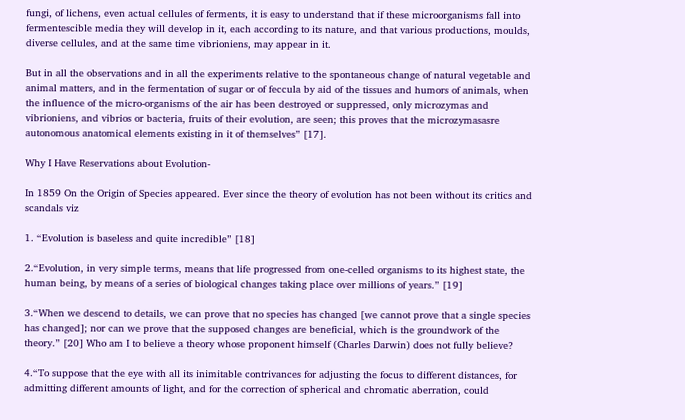fungi, of lichens, even actual cellules of ferments, it is easy to understand that if these microorganisms fall into fermentescible media they will develop in it, each according to its nature, and that various productions, moulds, diverse cellules, and at the same time vibrioniens, may appear in it.

But in all the observations and in all the experiments relative to the spontaneous change of natural vegetable and animal matters, and in the fermentation of sugar or of feccula by aid of the tissues and humors of animals, when the influence of the micro-organisms of the air has been destroyed or suppressed, only microzymas and vibrioniens, and vibrios or bacteria, fruits of their evolution, are seen; this proves that the microzymasasre autonomous anatomical elements existing in it of themselves” [17].

Why I Have Reservations about Evolution-

In 1859 On the Origin of Species appeared. Ever since the theory of evolution has not been without its critics and scandals viz

1. “Evolution is baseless and quite incredible” [18]

2.“Evolution, in very simple terms, means that life progressed from one-celled organisms to its highest state, the human being, by means of a series of biological changes taking place over millions of years.” [19]

3.“When we descend to details, we can prove that no species has changed [we cannot prove that a single species has changed]; nor can we prove that the supposed changes are beneficial, which is the groundwork of the theory.” [20] Who am I to believe a theory whose proponent himself (Charles Darwin) does not fully believe?

4.“To suppose that the eye with all its inimitable contrivances for adjusting the focus to different distances, for admitting different amounts of light, and for the correction of spherical and chromatic aberration, could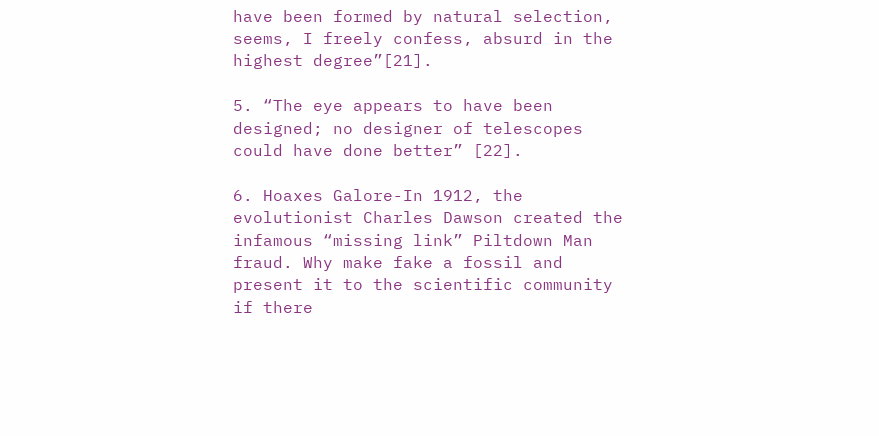have been formed by natural selection, seems, I freely confess, absurd in the highest degree”[21].

5. “The eye appears to have been designed; no designer of telescopes could have done better” [22].

6. Hoaxes Galore-In 1912, the evolutionist Charles Dawson created the infamous “missing link” Piltdown Man fraud. Why make fake a fossil and present it to the scientific community if there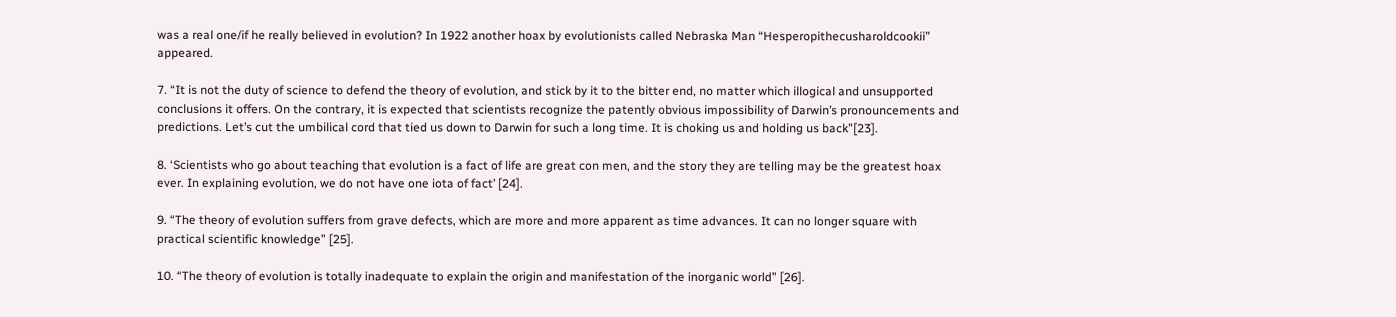was a real one/if he really believed in evolution? In 1922 another hoax by evolutionists called Nebraska Man “Hesperopithecusharoldcookii” appeared.

7. “It is not the duty of science to defend the theory of evolution, and stick by it to the bitter end, no matter which illogical and unsupported conclusions it offers. On the contrary, it is expected that scientists recognize the patently obvious impossibility of Darwin’s pronouncements and predictions. Let’s cut the umbilical cord that tied us down to Darwin for such a long time. It is choking us and holding us back”[23].

8. ‘Scientists who go about teaching that evolution is a fact of life are great con men, and the story they are telling may be the greatest hoax ever. In explaining evolution, we do not have one iota of fact’ [24].

9. “The theory of evolution suffers from grave defects, which are more and more apparent as time advances. It can no longer square with practical scientific knowledge” [25].

10. “The theory of evolution is totally inadequate to explain the origin and manifestation of the inorganic world” [26].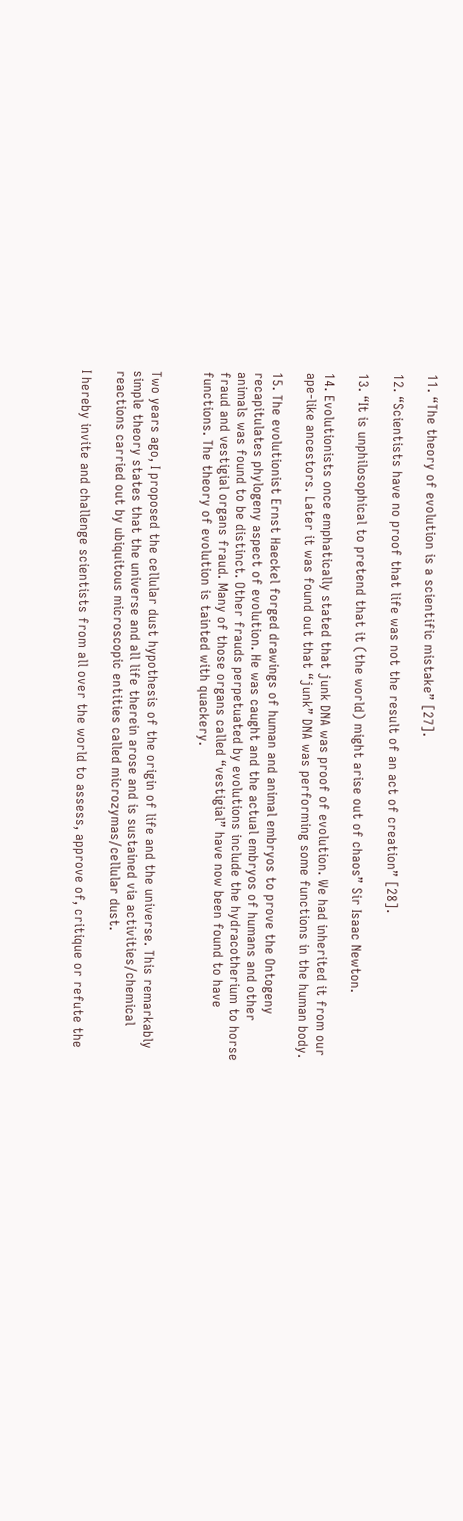11. “The theory of evolution is a scientific mistake” [27].

12. “Scientists have no proof that life was not the result of an act of creation” [28].

13. “It is unphilosophical to pretend that it (the world) might arise out of chaos” Sir Isaac Newton.

14. Evolutionists once emphatically stated that junk DNA was proof of evolution. We had inherited it from our ape-like ancestors. Later it was found out that “junk” DNA was performing some functions in the human body.

15. The evolutionist Ernst Haeckel forged drawings of human and animal embryos to prove the Ontogeny recapitulates phylogeny aspect of evolution. He was caught and the actual embryos of humans and other animals was found to be distinct. Other frauds perpetuated by evolutions include the hydracotherium to horse fraud and vestigial organs fraud. Many of those organs called “vestigial” have now been found to have functions. The theory of evolution is tainted with quackery.


Two years ago, I proposed the cellular dust hypothesis of the origin of life and the universe. This remarkably simple theory states that the universe and all life therein arose and is sustained via activities/chemical reactions carried out by ubiquitous microscopic entities called microzymas/cellular dust.

I hereby invite and challenge scientists from all over the world to assess, approve of, critique or refute the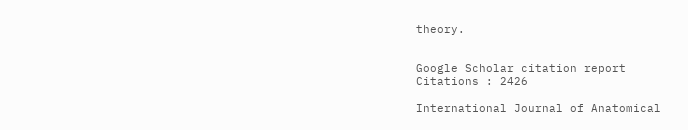theory.


Google Scholar citation report
Citations : 2426

International Journal of Anatomical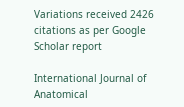Variations received 2426 citations as per Google Scholar report

International Journal of Anatomical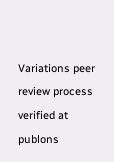Variations peer review process verified at publons